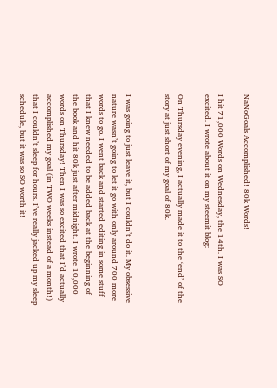NaNoGoals Accomplished! 80k Words!

I hit 71,000 Words on Wednesday, the 14th. I was SO excited. I wrote about it on my steemit blog:

On Thursday evening, I actually made it to the ‘end’ of the story at just short of my goal of 80k.


I was going to just leave it, but I couldn’t do it. My obsessive nature wasn’t going to let it go with only around 700 more words to go. I went back and started editing in some stuff that I knew needed to be added back at the beginning of the book and hit 80k just after midnight. I wrote 10,000 words on Thursday! Then I was so excited that I’d actually accomplished my goal (in TWO weeks instead of a month!) that I couldn’t sleep for hours. I’ve really jacked up my sleep schedule, but it was so SO worth it!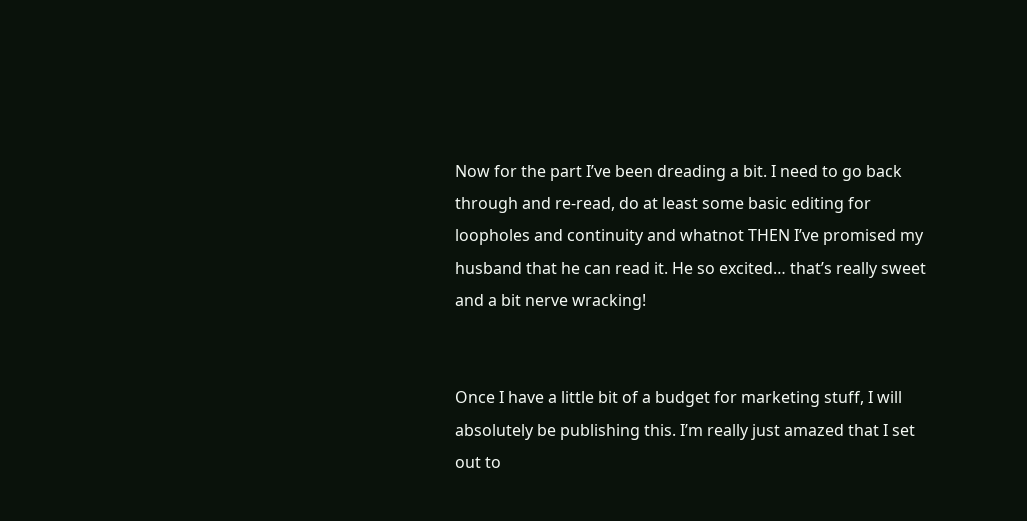Now for the part I’ve been dreading a bit. I need to go back through and re-read, do at least some basic editing for loopholes and continuity and whatnot THEN I’ve promised my husband that he can read it. He so excited… that’s really sweet and a bit nerve wracking!


Once I have a little bit of a budget for marketing stuff, I will absolutely be publishing this. I’m really just amazed that I set out to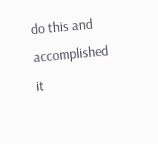do this and accomplished it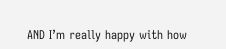AND I’m really happy with how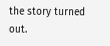the story turned out.